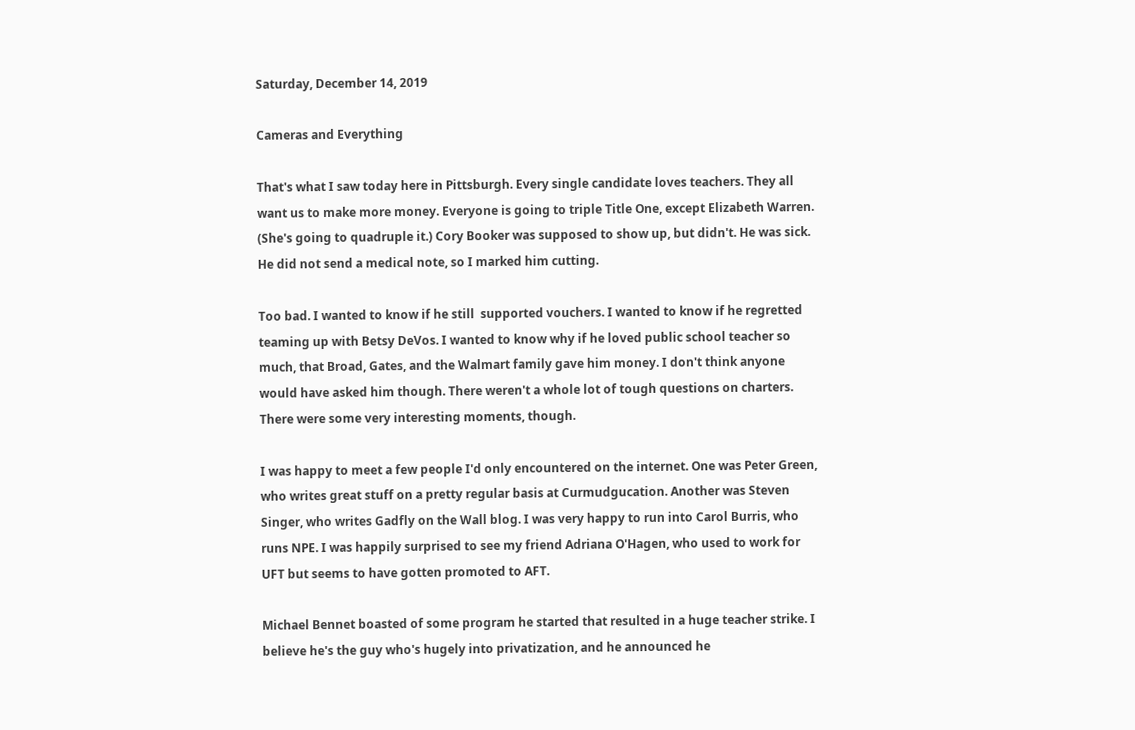Saturday, December 14, 2019

Cameras and Everything

That's what I saw today here in Pittsburgh. Every single candidate loves teachers. They all want us to make more money. Everyone is going to triple Title One, except Elizabeth Warren. (She's going to quadruple it.) Cory Booker was supposed to show up, but didn't. He was sick. He did not send a medical note, so I marked him cutting.

Too bad. I wanted to know if he still  supported vouchers. I wanted to know if he regretted teaming up with Betsy DeVos. I wanted to know why if he loved public school teacher so much, that Broad, Gates, and the Walmart family gave him money. I don't think anyone would have asked him though. There weren't a whole lot of tough questions on charters. There were some very interesting moments, though.

I was happy to meet a few people I'd only encountered on the internet. One was Peter Green, who writes great stuff on a pretty regular basis at Curmudgucation. Another was Steven Singer, who writes Gadfly on the Wall blog. I was very happy to run into Carol Burris, who runs NPE. I was happily surprised to see my friend Adriana O'Hagen, who used to work for UFT but seems to have gotten promoted to AFT.

Michael Bennet boasted of some program he started that resulted in a huge teacher strike. I believe he's the guy who's hugely into privatization, and he announced he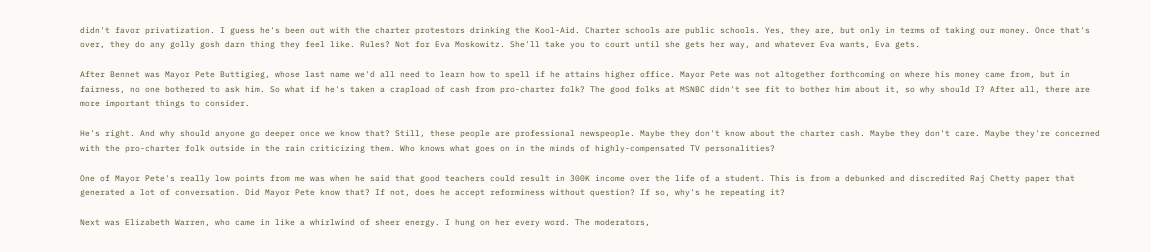didn't favor privatization. I guess he's been out with the charter protestors drinking the Kool-Aid. Charter schools are public schools. Yes, they are, but only in terms of taking our money. Once that's over, they do any golly gosh darn thing they feel like. Rules? Not for Eva Moskowitz. She'll take you to court until she gets her way, and whatever Eva wants, Eva gets.

After Bennet was Mayor Pete Buttigieg, whose last name we'd all need to learn how to spell if he attains higher office. Mayor Pete was not altogether forthcoming on where his money came from, but in fairness, no one bothered to ask him. So what if he's taken a crapload of cash from pro-charter folk? The good folks at MSNBC didn't see fit to bother him about it, so why should I? After all, there are more important things to consider.

He's right. And why should anyone go deeper once we know that? Still, these people are professional newspeople. Maybe they don't know about the charter cash. Maybe they don't care. Maybe they're concerned with the pro-charter folk outside in the rain criticizing them. Who knows what goes on in the minds of highly-compensated TV personalities?

One of Mayor Pete's really low points from me was when he said that good teachers could result in 300K income over the life of a student. This is from a debunked and discredited Raj Chetty paper that generated a lot of conversation. Did Mayor Pete know that? If not, does he accept reforminess without question? If so, why's he repeating it?

Next was Elizabeth Warren, who came in like a whirlwind of sheer energy. I hung on her every word. The moderators,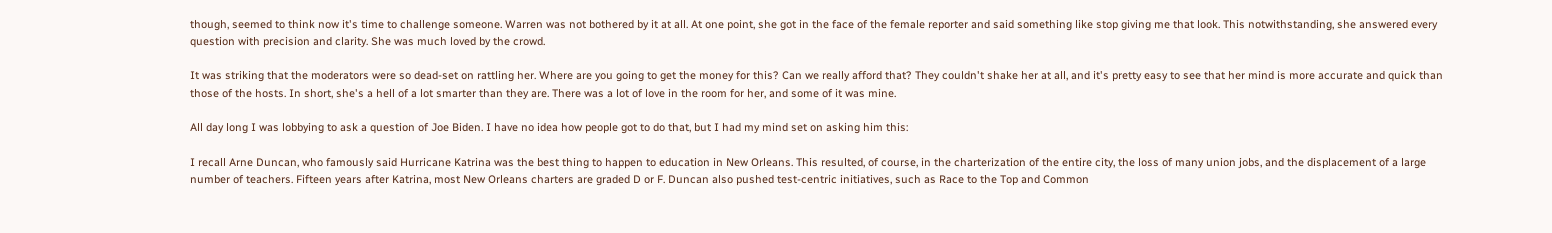though, seemed to think now it's time to challenge someone. Warren was not bothered by it at all. At one point, she got in the face of the female reporter and said something like stop giving me that look. This notwithstanding, she answered every question with precision and clarity. She was much loved by the crowd.

It was striking that the moderators were so dead-set on rattling her. Where are you going to get the money for this? Can we really afford that? They couldn't shake her at all, and it's pretty easy to see that her mind is more accurate and quick than those of the hosts. In short, she's a hell of a lot smarter than they are. There was a lot of love in the room for her, and some of it was mine.

All day long I was lobbying to ask a question of Joe Biden. I have no idea how people got to do that, but I had my mind set on asking him this:

I recall Arne Duncan, who famously said Hurricane Katrina was the best thing to happen to education in New Orleans. This resulted, of course, in the charterization of the entire city, the loss of many union jobs, and the displacement of a large number of teachers. Fifteen years after Katrina, most New Orleans charters are graded D or F. Duncan also pushed test-centric initiatives, such as Race to the Top and Common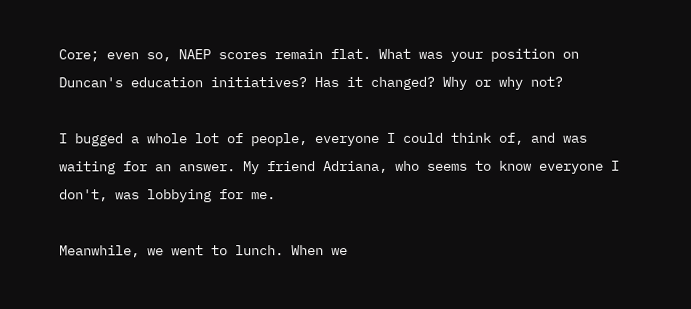Core; even so, NAEP scores remain flat. What was your position on Duncan's education initiatives? Has it changed? Why or why not?

I bugged a whole lot of people, everyone I could think of, and was waiting for an answer. My friend Adriana, who seems to know everyone I don't, was lobbying for me.

Meanwhile, we went to lunch. When we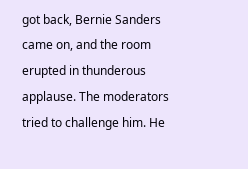got back, Bernie Sanders came on, and the room erupted in thunderous applause. The moderators tried to challenge him. He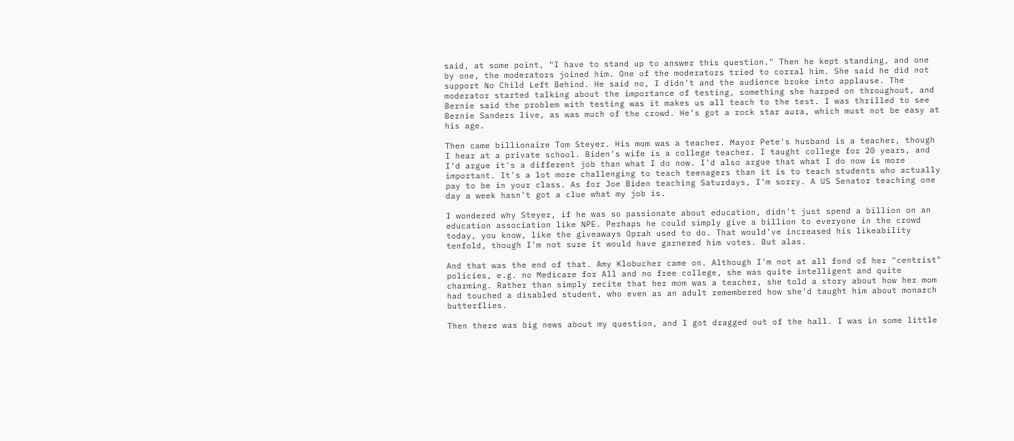said, at some point, "I have to stand up to answer this question." Then he kept standing, and one by one, the moderators joined him. One of the moderators tried to corral him. She said he did not support No Child Left Behind. He said no, I didn't and the audience broke into applause. The moderator started talking about the importance of testing, something she harped on throughout, and Bernie said the problem with testing was it makes us all teach to the test. I was thrilled to see Bernie Sanders live, as was much of the crowd. He's got a rock star aura, which must not be easy at his age.

Then came billionaire Tom Steyer. His mom was a teacher. Mayor Pete's husband is a teacher, though I hear at a private school. Biden's wife is a college teacher. I taught college for 20 years, and I'd argue it's a different job than what I do now. I'd also argue that what I do now is more important. It's a lot more challenging to teach teenagers than it is to teach students who actually pay to be in your class. As for Joe Biden teaching Saturdays, I'm sorry. A US Senator teaching one day a week hasn't got a clue what my job is.

I wondered why Steyer, if he was so passionate about education, didn't just spend a billion on an education association like NPE. Perhaps he could simply give a billion to everyone in the crowd today, you know, like the giveaways Oprah used to do. That would've increased his likeability tenfold, though I'm not sure it would have garnered him votes. But alas.

And that was the end of that. Amy Klobucher came on. Although I'm not at all fond of her "centrist" policies, e.g. no Medicare for All and no free college, she was quite intelligent and quite charming. Rather than simply recite that her mom was a teacher, she told a story about how her mom had touched a disabled student, who even as an adult remembered how she'd taught him about monarch butterflies.

Then there was big news about my question, and I got dragged out of the hall. I was in some little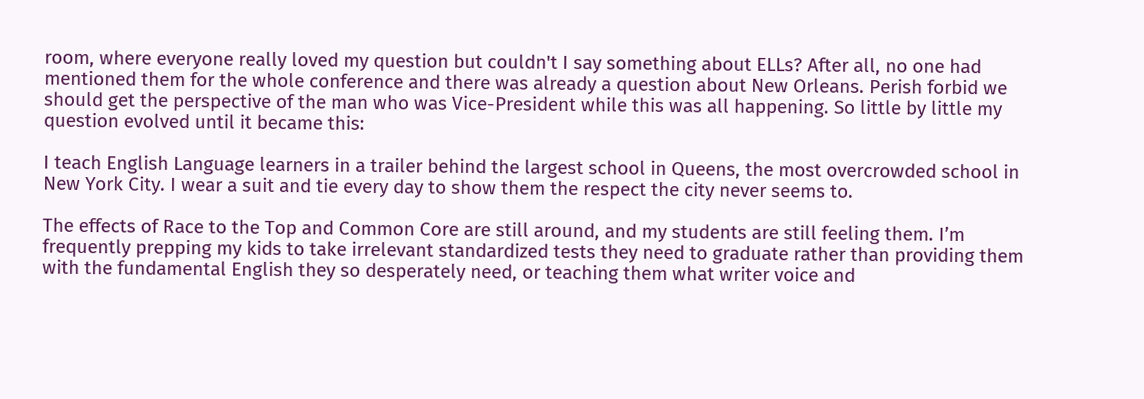room, where everyone really loved my question but couldn't I say something about ELLs? After all, no one had mentioned them for the whole conference and there was already a question about New Orleans. Perish forbid we should get the perspective of the man who was Vice-President while this was all happening. So little by little my question evolved until it became this:

I teach English Language learners in a trailer behind the largest school in Queens, the most overcrowded school in New York City. I wear a suit and tie every day to show them the respect the city never seems to.

The effects of Race to the Top and Common Core are still around, and my students are still feeling them. I’m frequently prepping my kids to take irrelevant standardized tests they need to graduate rather than providing them with the fundamental English they so desperately need, or teaching them what writer voice and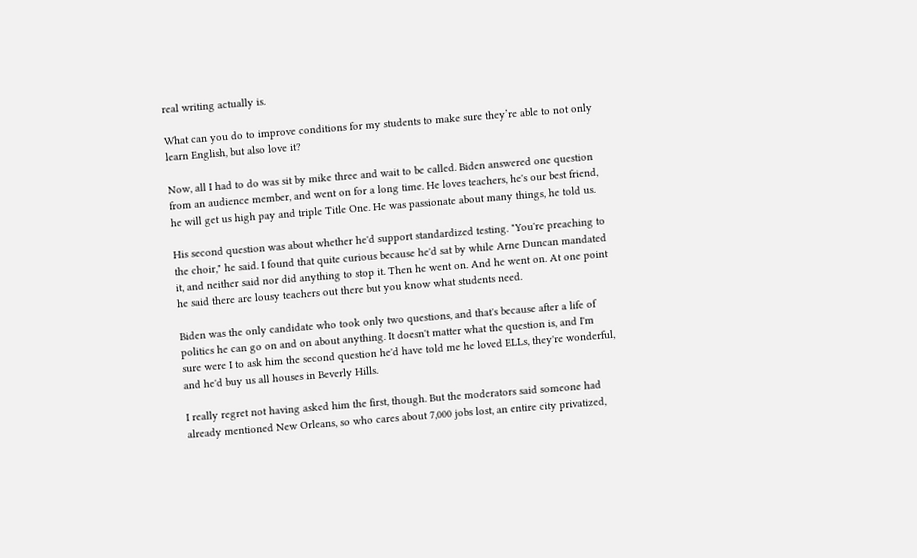real writing actually is.

What can you do to improve conditions for my students to make sure they’re able to not only learn English, but also love it?

Now, all I had to do was sit by mike three and wait to be called. Biden answered one question from an audience member, and went on for a long time. He loves teachers, he's our best friend, he will get us high pay and triple Title One. He was passionate about many things, he told us.

His second question was about whether he'd support standardized testing. "You're preaching to the choir," he said. I found that quite curious because he'd sat by while Arne Duncan mandated it, and neither said nor did anything to stop it. Then he went on. And he went on. At one point he said there are lousy teachers out there but you know what students need.

Biden was the only candidate who took only two questions, and that's because after a life of politics he can go on and on about anything. It doesn't matter what the question is, and I'm sure were I to ask him the second question he'd have told me he loved ELLs, they're wonderful, and he'd buy us all houses in Beverly Hills.

I really regret not having asked him the first, though. But the moderators said someone had already mentioned New Orleans, so who cares about 7,000 jobs lost, an entire city privatized,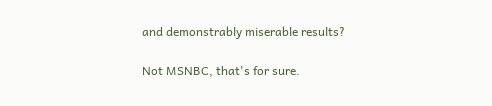and demonstrably miserable results?

Not MSNBC, that's for sure.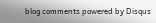blog comments powered by Disqus